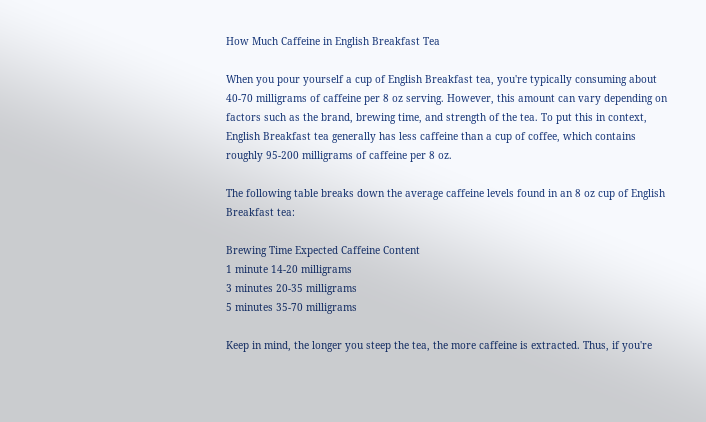How Much Caffeine in English Breakfast Tea

When you pour yourself a cup of English Breakfast tea, you're typically consuming about 40-70 milligrams of caffeine per 8 oz serving. However, this amount can vary depending on factors such as the brand, brewing time, and strength of the tea. To put this in context, English Breakfast tea generally has less caffeine than a cup of coffee, which contains roughly 95-200 milligrams of caffeine per 8 oz.

The following table breaks down the average caffeine levels found in an 8 oz cup of English Breakfast tea:

Brewing Time Expected Caffeine Content
1 minute 14-20 milligrams
3 minutes 20-35 milligrams
5 minutes 35-70 milligrams

Keep in mind, the longer you steep the tea, the more caffeine is extracted. Thus, if you're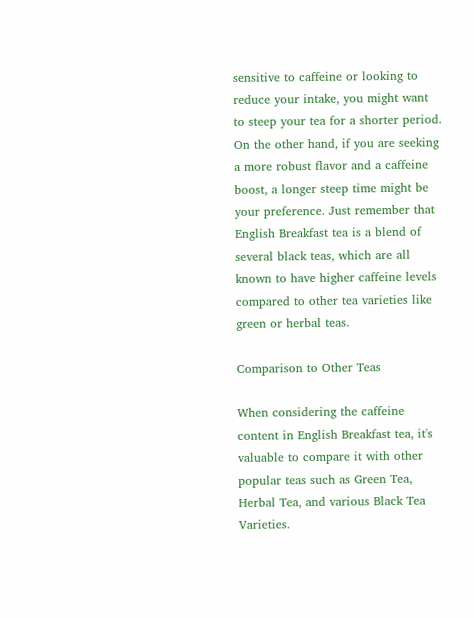sensitive to caffeine or looking to reduce your intake, you might want to steep your tea for a shorter period. On the other hand, if you are seeking a more robust flavor and a caffeine boost, a longer steep time might be your preference. Just remember that English Breakfast tea is a blend of several black teas, which are all known to have higher caffeine levels compared to other tea varieties like green or herbal teas.

Comparison to Other Teas

When considering the caffeine content in English Breakfast tea, it's valuable to compare it with other popular teas such as Green Tea, Herbal Tea, and various Black Tea Varieties.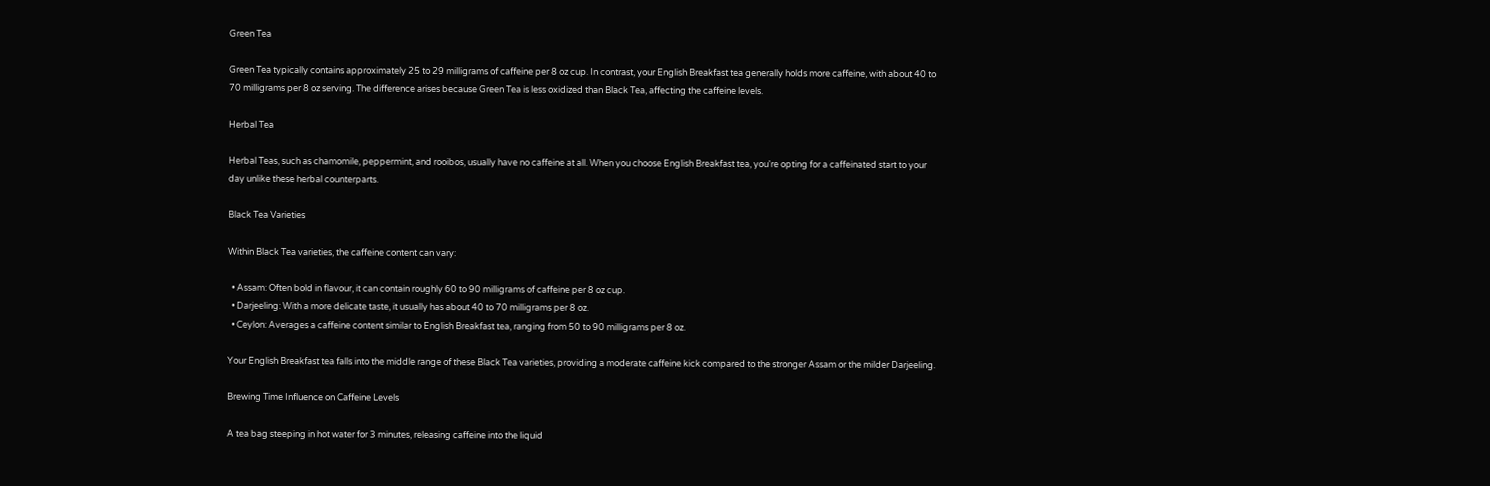Green Tea

Green Tea typically contains approximately 25 to 29 milligrams of caffeine per 8 oz cup. In contrast, your English Breakfast tea generally holds more caffeine, with about 40 to 70 milligrams per 8 oz serving. The difference arises because Green Tea is less oxidized than Black Tea, affecting the caffeine levels.

Herbal Tea

Herbal Teas, such as chamomile, peppermint, and rooibos, usually have no caffeine at all. When you choose English Breakfast tea, you're opting for a caffeinated start to your day unlike these herbal counterparts.

Black Tea Varieties

Within Black Tea varieties, the caffeine content can vary:

  • Assam: Often bold in flavour, it can contain roughly 60 to 90 milligrams of caffeine per 8 oz cup.
  • Darjeeling: With a more delicate taste, it usually has about 40 to 70 milligrams per 8 oz.
  • Ceylon: Averages a caffeine content similar to English Breakfast tea, ranging from 50 to 90 milligrams per 8 oz.

Your English Breakfast tea falls into the middle range of these Black Tea varieties, providing a moderate caffeine kick compared to the stronger Assam or the milder Darjeeling.

Brewing Time Influence on Caffeine Levels

A tea bag steeping in hot water for 3 minutes, releasing caffeine into the liquid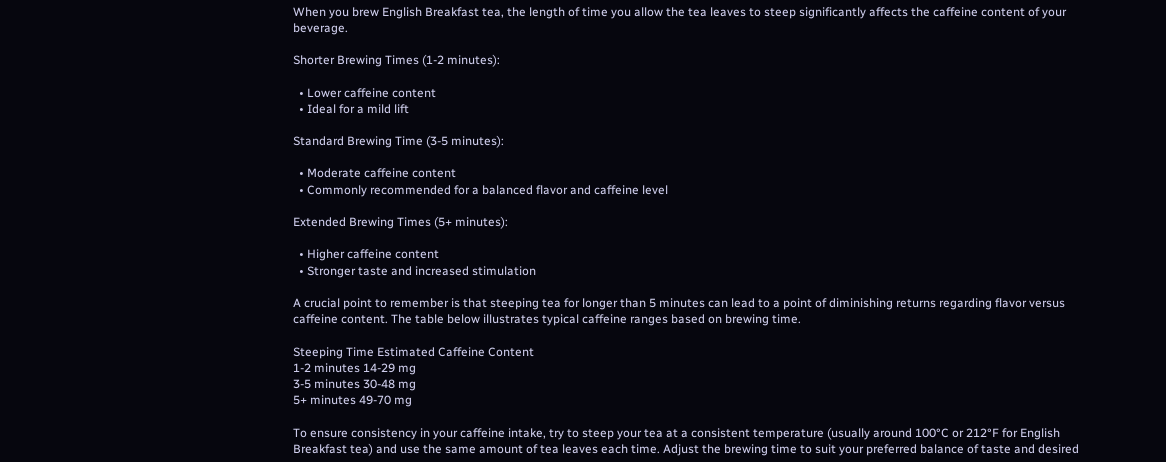When you brew English Breakfast tea, the length of time you allow the tea leaves to steep significantly affects the caffeine content of your beverage.

Shorter Brewing Times (1-2 minutes):

  • Lower caffeine content
  • Ideal for a mild lift

Standard Brewing Time (3-5 minutes):

  • Moderate caffeine content
  • Commonly recommended for a balanced flavor and caffeine level

Extended Brewing Times (5+ minutes):

  • Higher caffeine content
  • Stronger taste and increased stimulation

A crucial point to remember is that steeping tea for longer than 5 minutes can lead to a point of diminishing returns regarding flavor versus caffeine content. The table below illustrates typical caffeine ranges based on brewing time.

Steeping Time Estimated Caffeine Content
1-2 minutes 14-29 mg
3-5 minutes 30-48 mg
5+ minutes 49-70 mg

To ensure consistency in your caffeine intake, try to steep your tea at a consistent temperature (usually around 100°C or 212°F for English Breakfast tea) and use the same amount of tea leaves each time. Adjust the brewing time to suit your preferred balance of taste and desired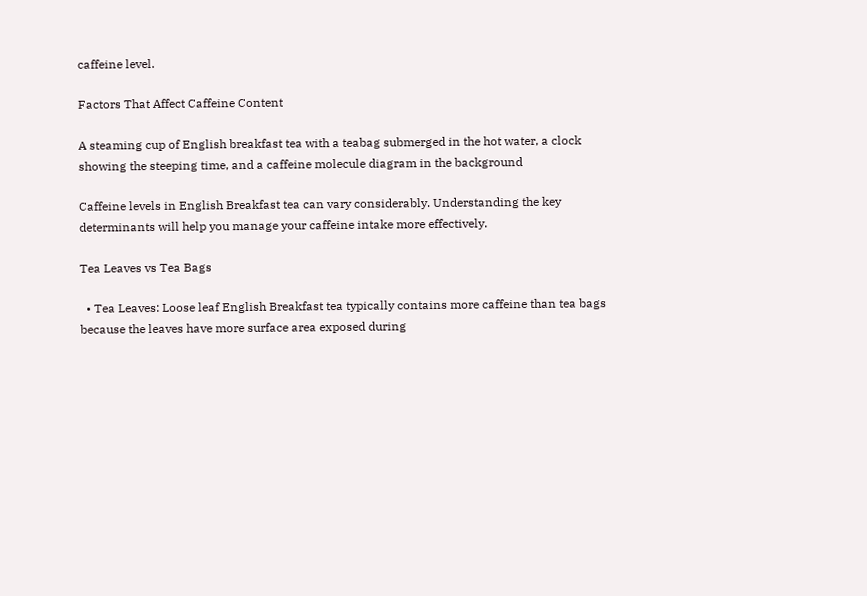caffeine level.

Factors That Affect Caffeine Content

A steaming cup of English breakfast tea with a teabag submerged in the hot water, a clock showing the steeping time, and a caffeine molecule diagram in the background

Caffeine levels in English Breakfast tea can vary considerably. Understanding the key determinants will help you manage your caffeine intake more effectively.

Tea Leaves vs Tea Bags

  • Tea Leaves: Loose leaf English Breakfast tea typically contains more caffeine than tea bags because the leaves have more surface area exposed during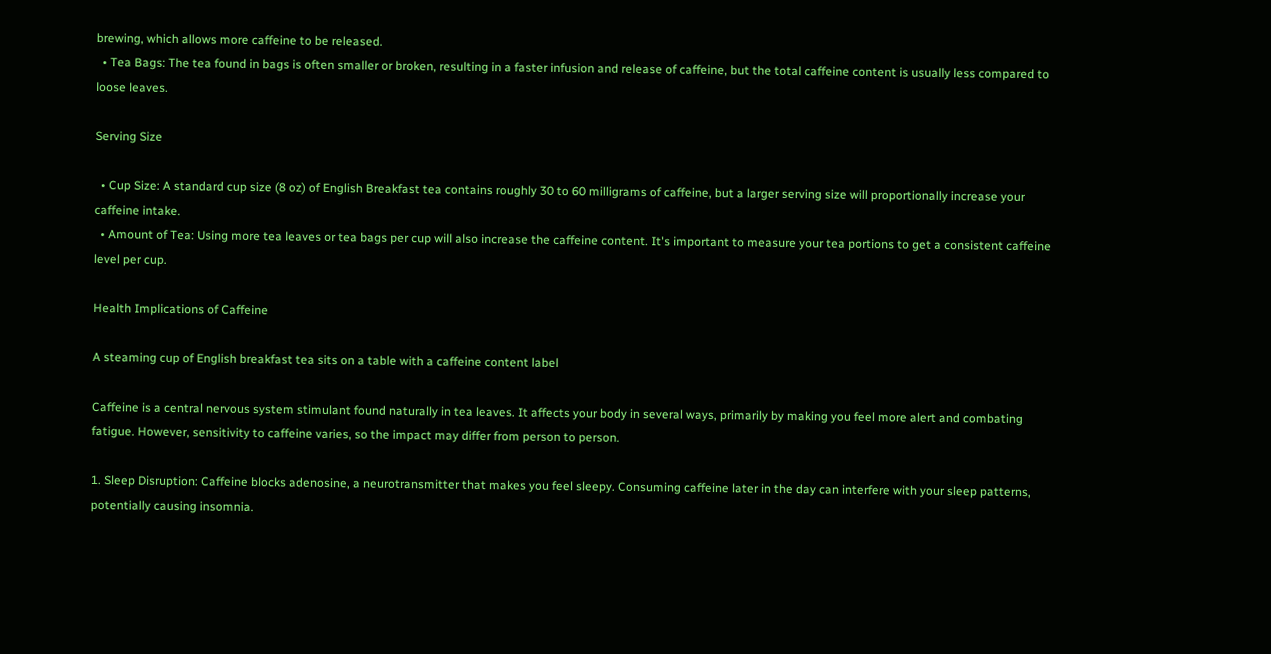brewing, which allows more caffeine to be released.
  • Tea Bags: The tea found in bags is often smaller or broken, resulting in a faster infusion and release of caffeine, but the total caffeine content is usually less compared to loose leaves.

Serving Size

  • Cup Size: A standard cup size (8 oz) of English Breakfast tea contains roughly 30 to 60 milligrams of caffeine, but a larger serving size will proportionally increase your caffeine intake.
  • Amount of Tea: Using more tea leaves or tea bags per cup will also increase the caffeine content. It's important to measure your tea portions to get a consistent caffeine level per cup.

Health Implications of Caffeine

A steaming cup of English breakfast tea sits on a table with a caffeine content label

Caffeine is a central nervous system stimulant found naturally in tea leaves. It affects your body in several ways, primarily by making you feel more alert and combating fatigue. However, sensitivity to caffeine varies, so the impact may differ from person to person.

1. Sleep Disruption: Caffeine blocks adenosine, a neurotransmitter that makes you feel sleepy. Consuming caffeine later in the day can interfere with your sleep patterns, potentially causing insomnia.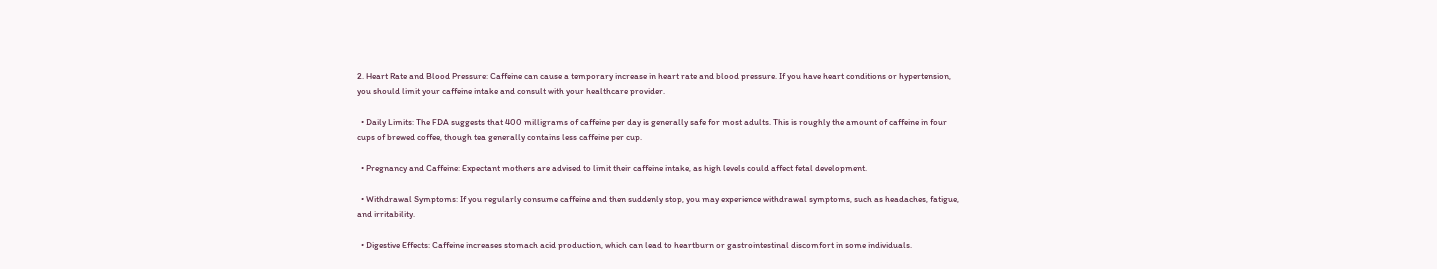2. Heart Rate and Blood Pressure: Caffeine can cause a temporary increase in heart rate and blood pressure. If you have heart conditions or hypertension, you should limit your caffeine intake and consult with your healthcare provider.

  • Daily Limits: The FDA suggests that 400 milligrams of caffeine per day is generally safe for most adults. This is roughly the amount of caffeine in four cups of brewed coffee, though tea generally contains less caffeine per cup.

  • Pregnancy and Caffeine: Expectant mothers are advised to limit their caffeine intake, as high levels could affect fetal development.

  • Withdrawal Symptoms: If you regularly consume caffeine and then suddenly stop, you may experience withdrawal symptoms, such as headaches, fatigue, and irritability.

  • Digestive Effects: Caffeine increases stomach acid production, which can lead to heartburn or gastrointestinal discomfort in some individuals.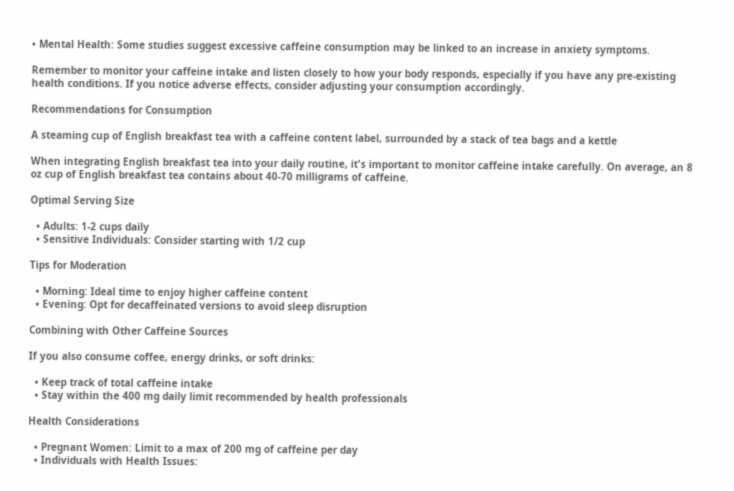• Mental Health: Some studies suggest excessive caffeine consumption may be linked to an increase in anxiety symptoms.

Remember to monitor your caffeine intake and listen closely to how your body responds, especially if you have any pre-existing health conditions. If you notice adverse effects, consider adjusting your consumption accordingly.

Recommendations for Consumption

A steaming cup of English breakfast tea with a caffeine content label, surrounded by a stack of tea bags and a kettle

When integrating English breakfast tea into your daily routine, it's important to monitor caffeine intake carefully. On average, an 8 oz cup of English breakfast tea contains about 40-70 milligrams of caffeine.

Optimal Serving Size

  • Adults: 1-2 cups daily
  • Sensitive Individuals: Consider starting with 1/2 cup

Tips for Moderation

  • Morning: Ideal time to enjoy higher caffeine content
  • Evening: Opt for decaffeinated versions to avoid sleep disruption

Combining with Other Caffeine Sources

If you also consume coffee, energy drinks, or soft drinks:

  • Keep track of total caffeine intake
  • Stay within the 400 mg daily limit recommended by health professionals

Health Considerations

  • Pregnant Women: Limit to a max of 200 mg of caffeine per day
  • Individuals with Health Issues: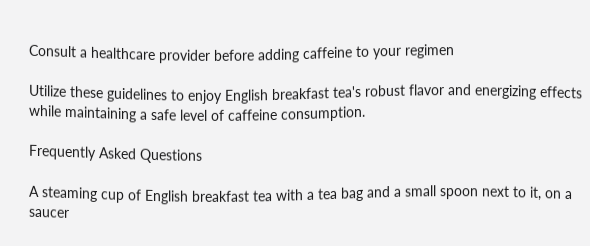Consult a healthcare provider before adding caffeine to your regimen

Utilize these guidelines to enjoy English breakfast tea's robust flavor and energizing effects while maintaining a safe level of caffeine consumption.

Frequently Asked Questions

A steaming cup of English breakfast tea with a tea bag and a small spoon next to it, on a saucer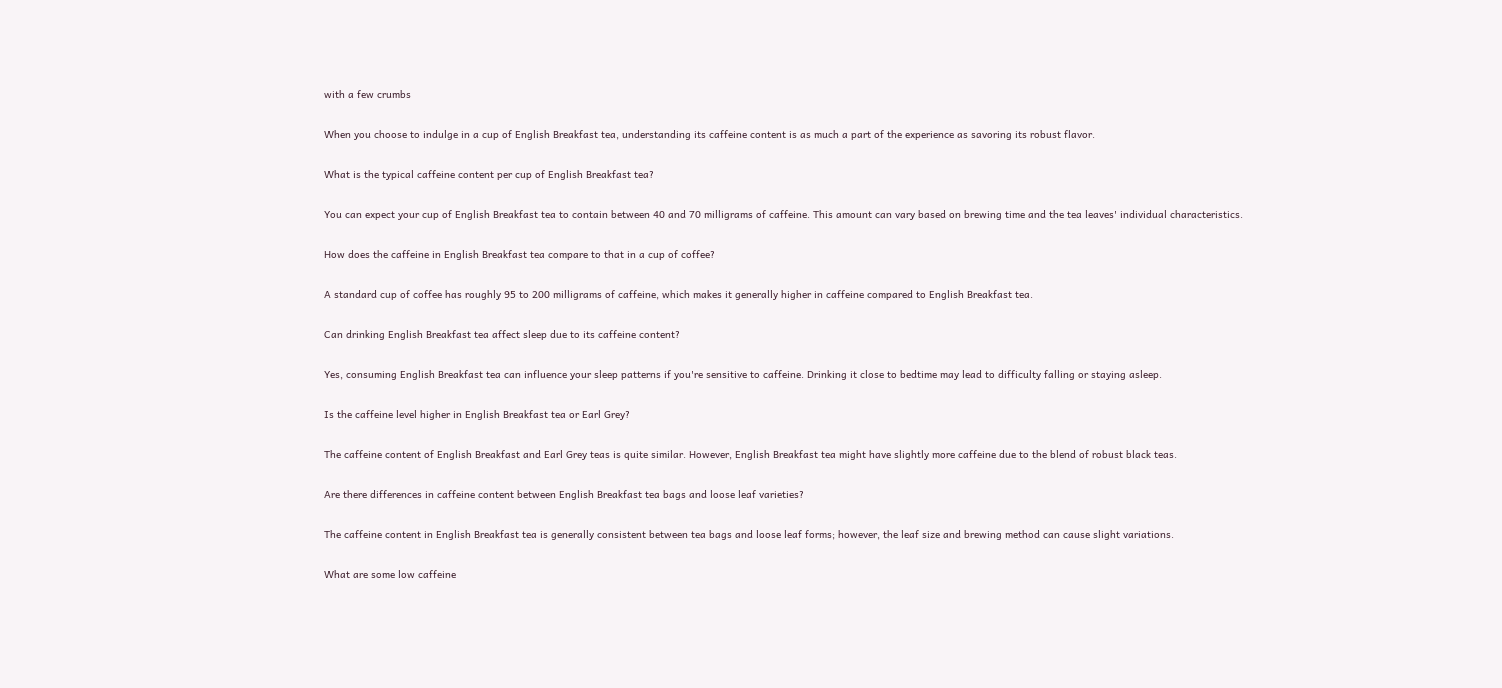with a few crumbs

When you choose to indulge in a cup of English Breakfast tea, understanding its caffeine content is as much a part of the experience as savoring its robust flavor.

What is the typical caffeine content per cup of English Breakfast tea?

You can expect your cup of English Breakfast tea to contain between 40 and 70 milligrams of caffeine. This amount can vary based on brewing time and the tea leaves' individual characteristics.

How does the caffeine in English Breakfast tea compare to that in a cup of coffee?

A standard cup of coffee has roughly 95 to 200 milligrams of caffeine, which makes it generally higher in caffeine compared to English Breakfast tea.

Can drinking English Breakfast tea affect sleep due to its caffeine content?

Yes, consuming English Breakfast tea can influence your sleep patterns if you're sensitive to caffeine. Drinking it close to bedtime may lead to difficulty falling or staying asleep.

Is the caffeine level higher in English Breakfast tea or Earl Grey?

The caffeine content of English Breakfast and Earl Grey teas is quite similar. However, English Breakfast tea might have slightly more caffeine due to the blend of robust black teas.

Are there differences in caffeine content between English Breakfast tea bags and loose leaf varieties?

The caffeine content in English Breakfast tea is generally consistent between tea bags and loose leaf forms; however, the leaf size and brewing method can cause slight variations.

What are some low caffeine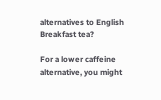alternatives to English Breakfast tea?

For a lower caffeine alternative, you might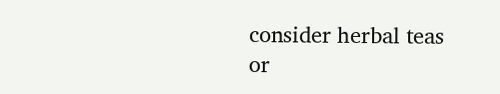consider herbal teas or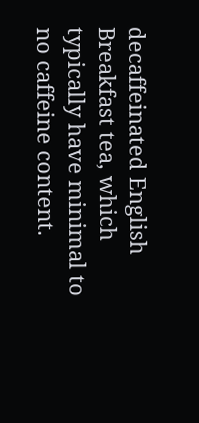decaffeinated English Breakfast tea, which typically have minimal to no caffeine content.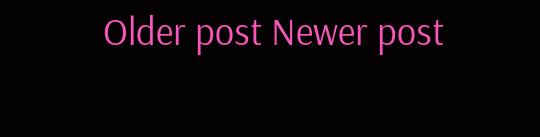Older post Newer post